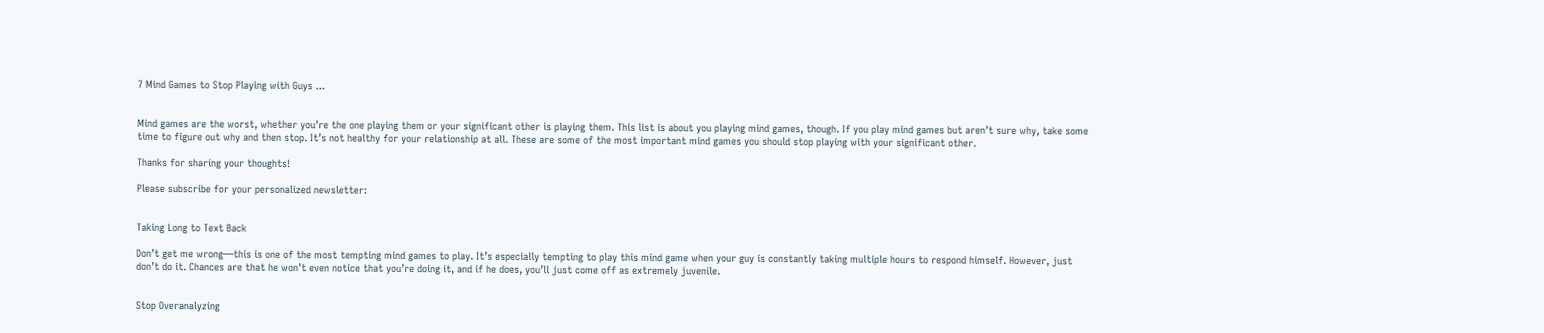7 Mind Games to Stop Playing with Guys ...


Mind games are the worst, whether you’re the one playing them or your significant other is playing them. This list is about you playing mind games, though. If you play mind games but aren’t sure why, take some time to figure out why and then stop. It’s not healthy for your relationship at all. These are some of the most important mind games you should stop playing with your significant other.

Thanks for sharing your thoughts!

Please subscribe for your personalized newsletter:


Taking Long to Text Back

Don’t get me wrong—this is one of the most tempting mind games to play. It’s especially tempting to play this mind game when your guy is constantly taking multiple hours to respond himself. However, just don’t do it. Chances are that he won’t even notice that you’re doing it, and if he does, you’ll just come off as extremely juvenile.


Stop Overanalyzing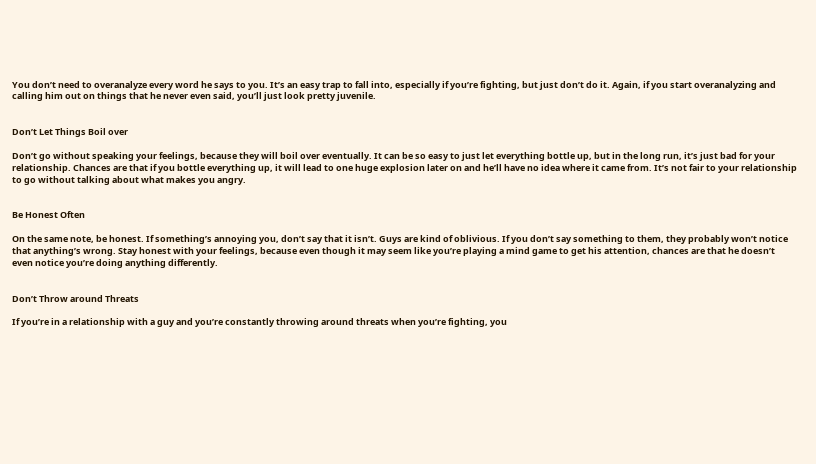You don’t need to overanalyze every word he says to you. It’s an easy trap to fall into, especially if you’re fighting, but just don’t do it. Again, if you start overanalyzing and calling him out on things that he never even said, you’ll just look pretty juvenile.


Don’t Let Things Boil over

Don’t go without speaking your feelings, because they will boil over eventually. It can be so easy to just let everything bottle up, but in the long run, it’s just bad for your relationship. Chances are that if you bottle everything up, it will lead to one huge explosion later on and he’ll have no idea where it came from. It’s not fair to your relationship to go without talking about what makes you angry.


Be Honest Often

On the same note, be honest. If something’s annoying you, don’t say that it isn’t. Guys are kind of oblivious. If you don’t say something to them, they probably won’t notice that anything’s wrong. Stay honest with your feelings, because even though it may seem like you’re playing a mind game to get his attention, chances are that he doesn’t even notice you’re doing anything differently.


Don’t Throw around Threats

If you’re in a relationship with a guy and you’re constantly throwing around threats when you’re fighting, you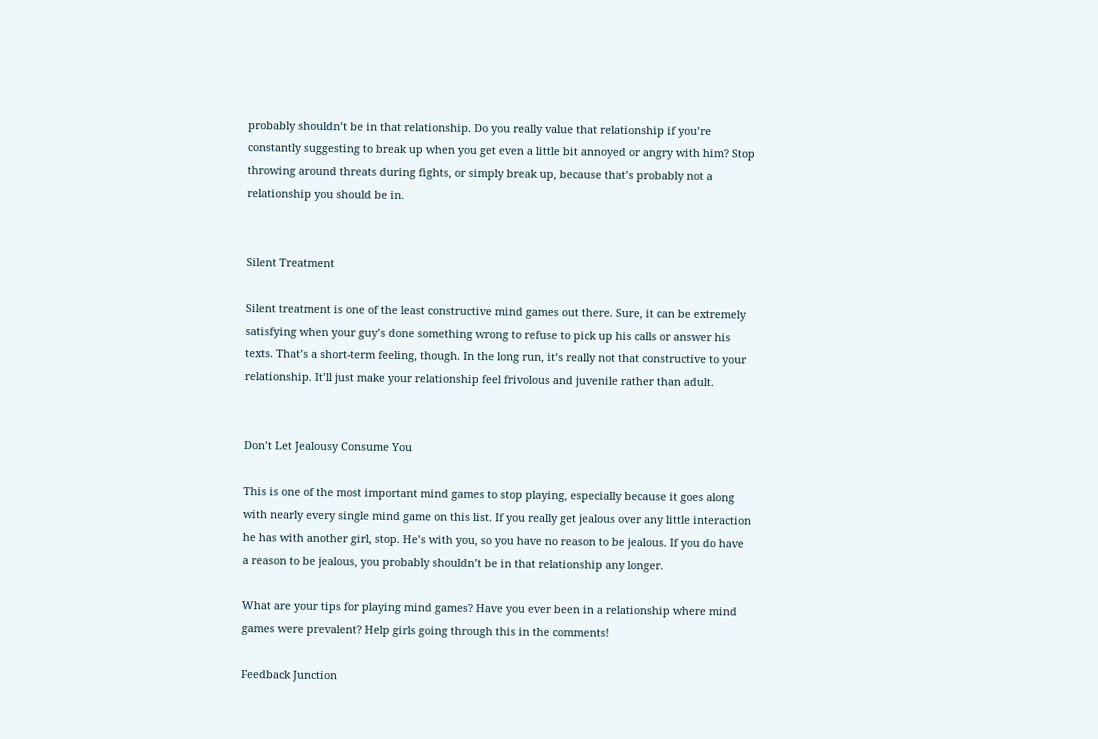probably shouldn’t be in that relationship. Do you really value that relationship if you’re constantly suggesting to break up when you get even a little bit annoyed or angry with him? Stop throwing around threats during fights, or simply break up, because that’s probably not a relationship you should be in.


Silent Treatment

Silent treatment is one of the least constructive mind games out there. Sure, it can be extremely satisfying when your guy’s done something wrong to refuse to pick up his calls or answer his texts. That’s a short-term feeling, though. In the long run, it’s really not that constructive to your relationship. It’ll just make your relationship feel frivolous and juvenile rather than adult.


Don’t Let Jealousy Consume You

This is one of the most important mind games to stop playing, especially because it goes along with nearly every single mind game on this list. If you really get jealous over any little interaction he has with another girl, stop. He’s with you, so you have no reason to be jealous. If you do have a reason to be jealous, you probably shouldn’t be in that relationship any longer.

What are your tips for playing mind games? Have you ever been in a relationship where mind games were prevalent? Help girls going through this in the comments!

Feedback Junction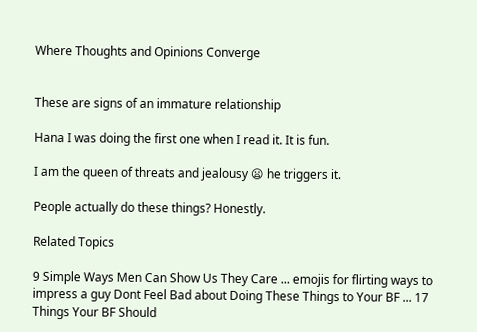Where Thoughts and Opinions Converge


These are signs of an immature relationship

Hana I was doing the first one when I read it. It is fun.

I am the queen of threats and jealousy 😦 he triggers it.

People actually do these things? Honestly.

Related Topics

9 Simple Ways Men Can Show Us They Care ... emojis for flirting ways to impress a guy Dont Feel Bad about Doing These Things to Your BF ... 17 Things Your BF Should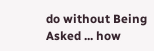do without Being Asked ... how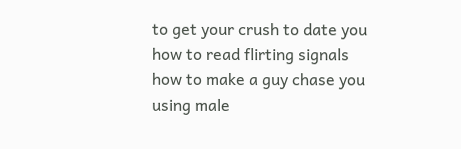to get your crush to date you how to read flirting signals how to make a guy chase you using male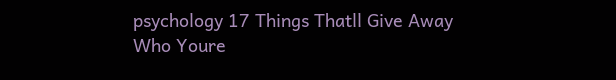psychology 17 Things Thatll Give Away Who Youre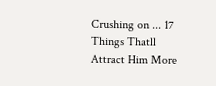Crushing on ... 17 Things Thatll Attract Him More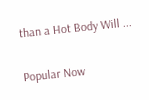than a Hot Body Will ...

Popular Now